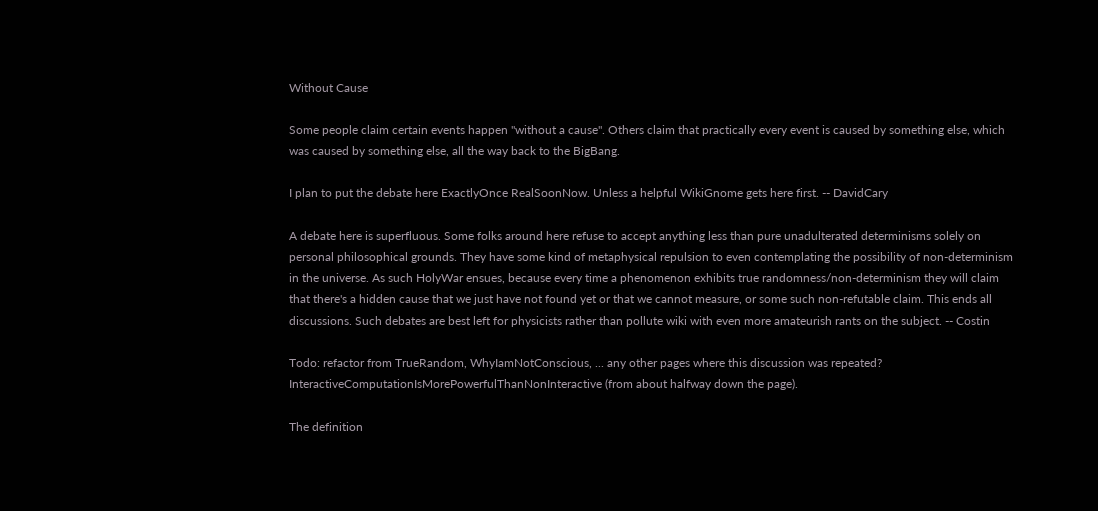Without Cause

Some people claim certain events happen "without a cause". Others claim that practically every event is caused by something else, which was caused by something else, all the way back to the BigBang.

I plan to put the debate here ExactlyOnce RealSoonNow. Unless a helpful WikiGnome gets here first. -- DavidCary

A debate here is superfluous. Some folks around here refuse to accept anything less than pure unadulterated determinisms solely on personal philosophical grounds. They have some kind of metaphysical repulsion to even contemplating the possibility of non-determinism in the universe. As such HolyWar ensues, because every time a phenomenon exhibits true randomness/non-determinism they will claim that there's a hidden cause that we just have not found yet or that we cannot measure, or some such non-refutable claim. This ends all discussions. Such debates are best left for physicists rather than pollute wiki with even more amateurish rants on the subject. -- Costin

Todo: refactor from TrueRandom, WhyIamNotConscious, ... any other pages where this discussion was repeated? InteractiveComputationIsMorePowerfulThanNonInteractive (from about halfway down the page).

The definition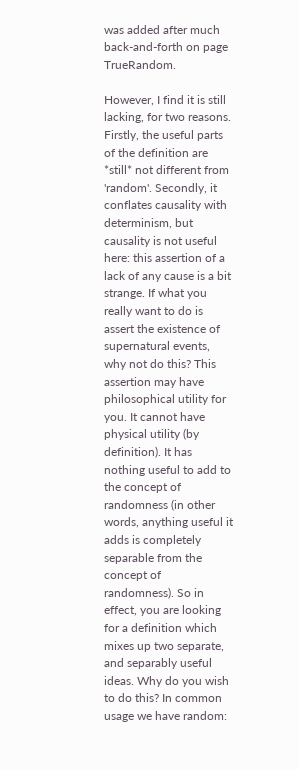was added after much back-and-forth on page TrueRandom.

However, I find it is still lacking, for two reasons. Firstly, the useful parts of the definition are *still* not different from 'random'. Secondly, it conflates causality with determinism, but causality is not useful here: this assertion of a lack of any cause is a bit strange. If what you really want to do is assert the existence of supernatural events, why not do this? This assertion may have philosophical utility for you. It cannot have physical utility (by definition). It has nothing useful to add to the concept of randomness (in other words, anything useful it adds is completely separable from the concept of randomness). So in effect, you are looking for a definition which mixes up two separate, and separably useful ideas. Why do you wish to do this? In common usage we have random: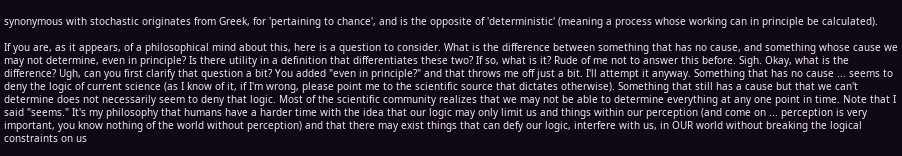synonymous with stochastic originates from Greek, for 'pertaining to chance', and is the opposite of 'deterministic' (meaning a process whose working can in principle be calculated).

If you are, as it appears, of a philosophical mind about this, here is a question to consider. What is the difference between something that has no cause, and something whose cause we may not determine, even in principle? Is there utility in a definition that differentiates these two? If so, what is it? Rude of me not to answer this before. Sigh. Okay, what is the difference? Ugh, can you first clarify that question a bit? You added "even in principle?" and that throws me off just a bit. I'll attempt it anyway. Something that has no cause ... seems to deny the logic of current science (as I know of it, if I'm wrong, please point me to the scientific source that dictates otherwise). Something that still has a cause but that we can't determine does not necessarily seem to deny that logic. Most of the scientific community realizes that we may not be able to determine everything at any one point in time. Note that I said "seems." It's my philosophy that humans have a harder time with the idea that our logic may only limit us and things within our perception (and come on ... perception is very important, you know nothing of the world without perception) and that there may exist things that can defy our logic, interfere with us, in OUR world without breaking the logical constraints on us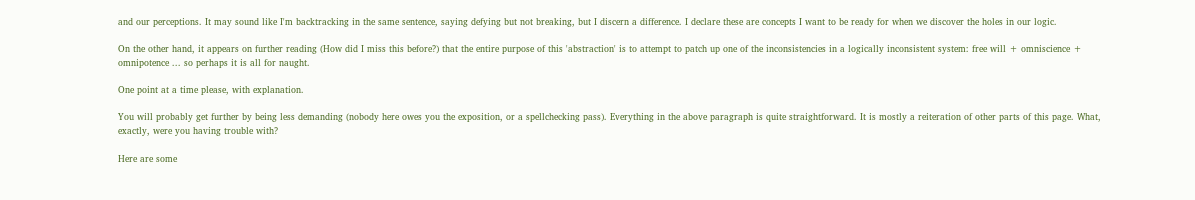and our perceptions. It may sound like I'm backtracking in the same sentence, saying defying but not breaking, but I discern a difference. I declare these are concepts I want to be ready for when we discover the holes in our logic.

On the other hand, it appears on further reading (How did I miss this before?) that the entire purpose of this 'abstraction' is to attempt to patch up one of the inconsistencies in a logically inconsistent system: free will + omniscience + omnipotence ... so perhaps it is all for naught.

One point at a time please, with explanation.

You will probably get further by being less demanding (nobody here owes you the exposition, or a spellchecking pass). Everything in the above paragraph is quite straightforward. It is mostly a reiteration of other parts of this page. What, exactly, were you having trouble with?

Here are some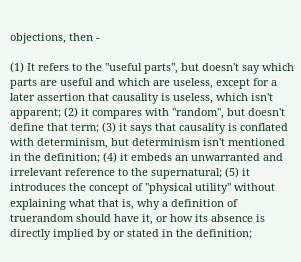objections, then -

(1) It refers to the "useful parts", but doesn't say which parts are useful and which are useless, except for a later assertion that causality is useless, which isn't apparent; (2) it compares with "random", but doesn't define that term; (3) it says that causality is conflated with determinism, but determinism isn't mentioned in the definition; (4) it embeds an unwarranted and irrelevant reference to the supernatural; (5) it introduces the concept of "physical utility" without explaining what that is, why a definition of truerandom should have it, or how its absence is directly implied by or stated in the definition;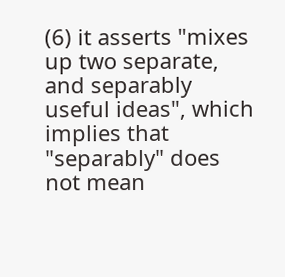(6) it asserts "mixes up two separate, and separably useful ideas", which implies that "separably" does not mean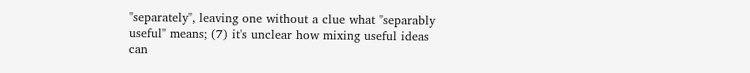"separately", leaving one without a clue what "separably useful" means; (7) it's unclear how mixing useful ideas can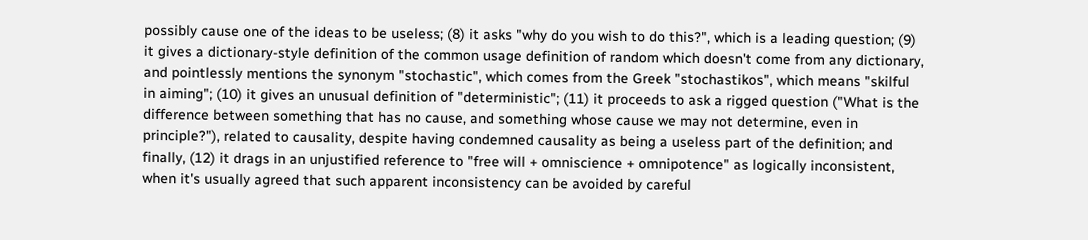possibly cause one of the ideas to be useless; (8) it asks "why do you wish to do this?", which is a leading question; (9) it gives a dictionary-style definition of the common usage definition of random which doesn't come from any dictionary, and pointlessly mentions the synonym "stochastic", which comes from the Greek "stochastikos", which means "skilful in aiming"; (10) it gives an unusual definition of "deterministic"; (11) it proceeds to ask a rigged question ("What is the difference between something that has no cause, and something whose cause we may not determine, even in principle?"), related to causality, despite having condemned causality as being a useless part of the definition; and finally, (12) it drags in an unjustified reference to "free will + omniscience + omnipotence" as logically inconsistent, when it's usually agreed that such apparent inconsistency can be avoided by careful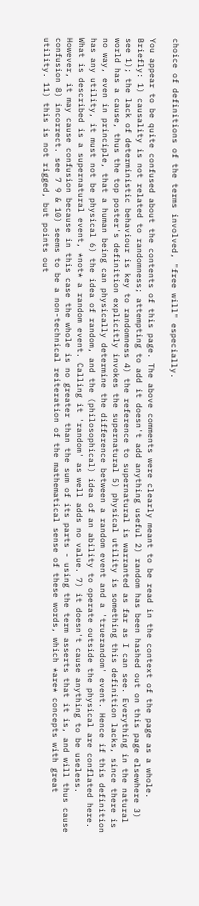choice of definitions of the terms involved, "free will" especially.

You appear to be quite confused about the contents of this page. The above comments were clearly meant to be read in the context of the page as a whole. Briefly: 1) causality is not related to randomness; attempting to add it doesn't add anything useful 2) random has been hashed out on this page elsewhere 3) see 1); the lack of deterministic behaviour is key to randomness 4) the reference to supernatural is warranted as far as I can see. Everything in the natural world has a cause, thus the top poster's definition explicitly invokes the supernatural 5) physical utility is something this definition lacks, since there is no way, even in principle, that a human being can physically determine the difference between a random event and a 'truerandom' event. Hence if this definition has any utility, it must not be physical 6) the idea of random, and the (philosophical) idea of an ability to operate outside the physical are conflated here. What is described is a supernatural event, *not* a random event. Calling it 'random' as well adds no value. 7) it doesn't cause anything to be useless. However, it may cause confusion because in this case the whole is no greater than the sum of its parts - using the term asserts that it is, and will thus cause confusion 8) incorrect. see 7 9 & 10) seems to be a non-technical reiteration of the mathematical sense of these words, which *are* concepts with great utility. 11) this is not rigged, but points out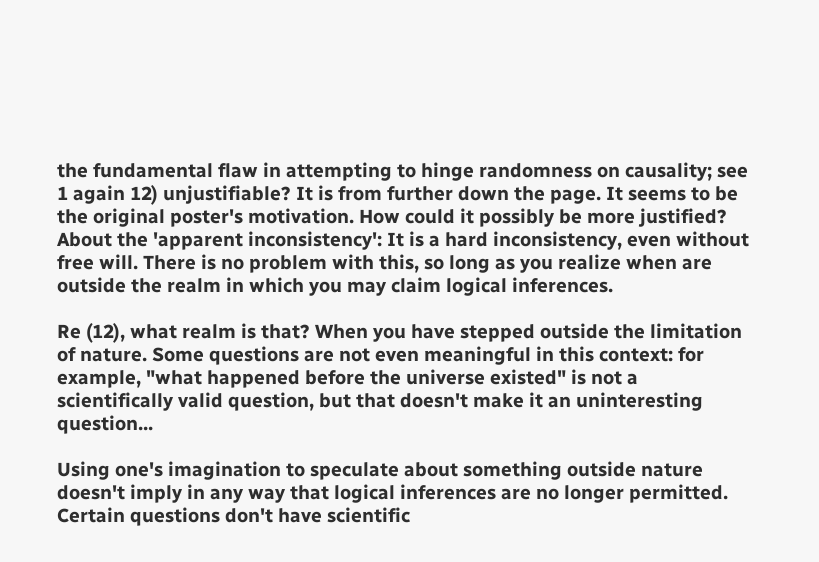the fundamental flaw in attempting to hinge randomness on causality; see 1 again 12) unjustifiable? It is from further down the page. It seems to be the original poster's motivation. How could it possibly be more justified? About the 'apparent inconsistency': It is a hard inconsistency, even without free will. There is no problem with this, so long as you realize when are outside the realm in which you may claim logical inferences.

Re (12), what realm is that? When you have stepped outside the limitation of nature. Some questions are not even meaningful in this context: for example, "what happened before the universe existed" is not a scientifically valid question, but that doesn't make it an uninteresting question...

Using one's imagination to speculate about something outside nature doesn't imply in any way that logical inferences are no longer permitted. Certain questions don't have scientific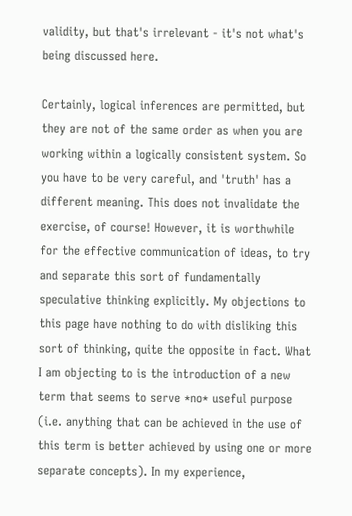validity, but that's irrelevant - it's not what's being discussed here.

Certainly, logical inferences are permitted, but they are not of the same order as when you are working within a logically consistent system. So you have to be very careful, and 'truth' has a different meaning. This does not invalidate the exercise, of course! However, it is worthwhile for the effective communication of ideas, to try and separate this sort of fundamentally speculative thinking explicitly. My objections to this page have nothing to do with disliking this sort of thinking, quite the opposite in fact. What I am objecting to is the introduction of a new term that seems to serve *no* useful purpose (i.e. anything that can be achieved in the use of this term is better achieved by using one or more separate concepts). In my experience,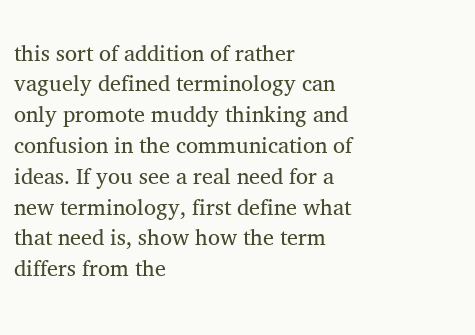this sort of addition of rather vaguely defined terminology can only promote muddy thinking and confusion in the communication of ideas. If you see a real need for a new terminology, first define what that need is, show how the term differs from the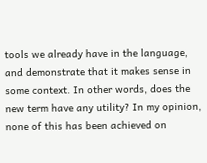tools we already have in the language, and demonstrate that it makes sense in some context. In other words, does the new term have any utility? In my opinion, none of this has been achieved on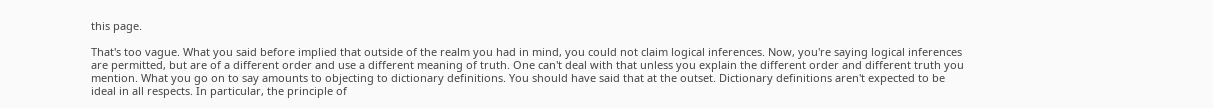this page.

That's too vague. What you said before implied that outside of the realm you had in mind, you could not claim logical inferences. Now, you're saying logical inferences are permitted, but are of a different order and use a different meaning of truth. One can't deal with that unless you explain the different order and different truth you mention. What you go on to say amounts to objecting to dictionary definitions. You should have said that at the outset. Dictionary definitions aren't expected to be ideal in all respects. In particular, the principle of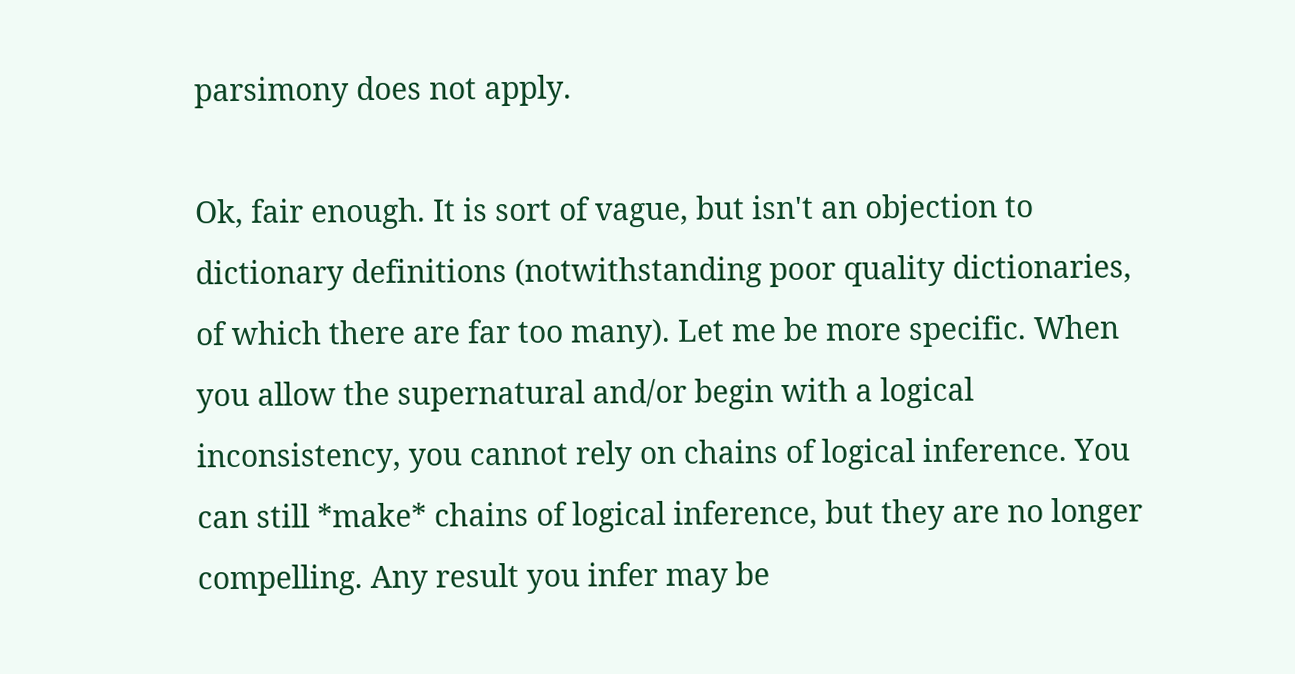parsimony does not apply.

Ok, fair enough. It is sort of vague, but isn't an objection to dictionary definitions (notwithstanding poor quality dictionaries, of which there are far too many). Let me be more specific. When you allow the supernatural and/or begin with a logical inconsistency, you cannot rely on chains of logical inference. You can still *make* chains of logical inference, but they are no longer compelling. Any result you infer may be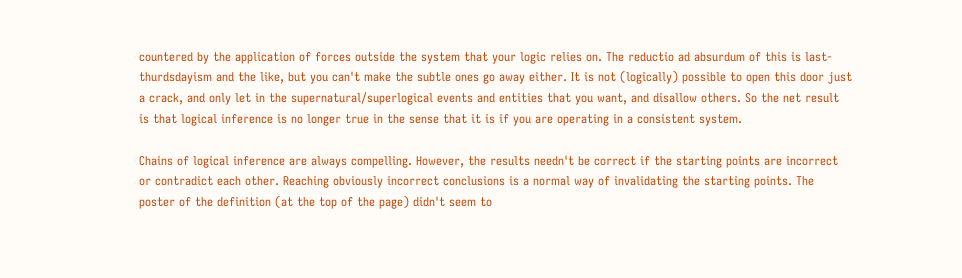countered by the application of forces outside the system that your logic relies on. The reductio ad absurdum of this is last-thurdsdayism and the like, but you can't make the subtle ones go away either. It is not (logically) possible to open this door just a crack, and only let in the supernatural/superlogical events and entities that you want, and disallow others. So the net result is that logical inference is no longer true in the sense that it is if you are operating in a consistent system.

Chains of logical inference are always compelling. However, the results needn't be correct if the starting points are incorrect or contradict each other. Reaching obviously incorrect conclusions is a normal way of invalidating the starting points. The poster of the definition (at the top of the page) didn't seem to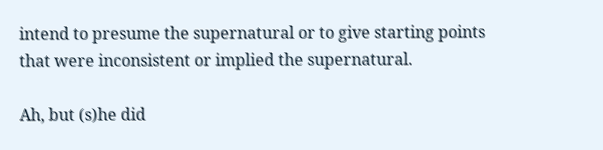intend to presume the supernatural or to give starting points that were inconsistent or implied the supernatural.

Ah, but (s)he did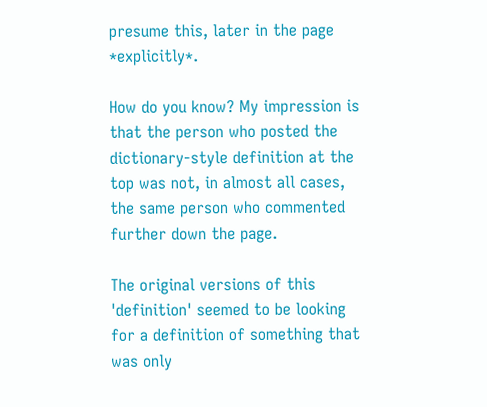presume this, later in the page *explicitly*.

How do you know? My impression is that the person who posted the dictionary-style definition at the top was not, in almost all cases, the same person who commented further down the page.

The original versions of this 'definition' seemed to be looking for a definition of something that was only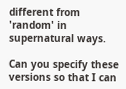different from 'random' in supernatural ways.

Can you specify these versions so that I can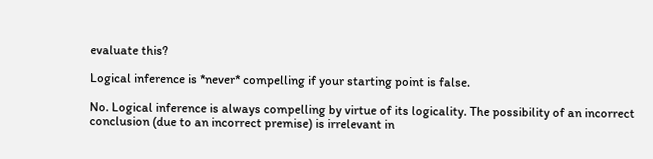evaluate this?

Logical inference is *never* compelling if your starting point is false.

No. Logical inference is always compelling by virtue of its logicality. The possibility of an incorrect conclusion (due to an incorrect premise) is irrelevant in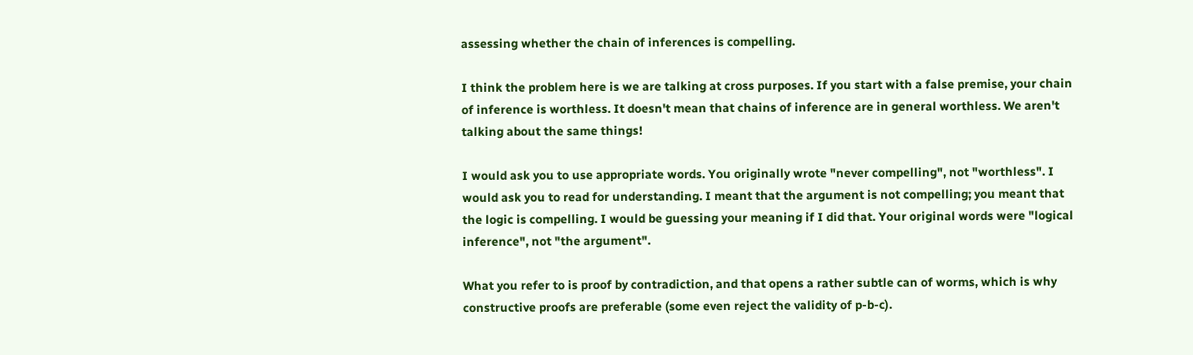assessing whether the chain of inferences is compelling.

I think the problem here is we are talking at cross purposes. If you start with a false premise, your chain of inference is worthless. It doesn't mean that chains of inference are in general worthless. We aren't talking about the same things!

I would ask you to use appropriate words. You originally wrote "never compelling", not "worthless". I would ask you to read for understanding. I meant that the argument is not compelling; you meant that the logic is compelling. I would be guessing your meaning if I did that. Your original words were "logical inference", not "the argument".

What you refer to is proof by contradiction, and that opens a rather subtle can of worms, which is why constructive proofs are preferable (some even reject the validity of p-b-c).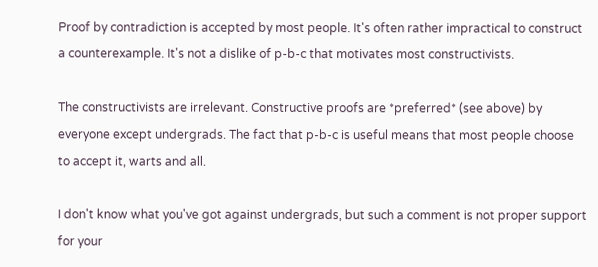Proof by contradiction is accepted by most people. It's often rather impractical to construct a counterexample. It's not a dislike of p-b-c that motivates most constructivists.

The constructivists are irrelevant. Constructive proofs are *preferred* (see above) by everyone except undergrads. The fact that p-b-c is useful means that most people choose to accept it, warts and all.

I don't know what you've got against undergrads, but such a comment is not proper support for your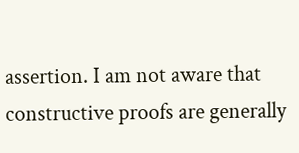assertion. I am not aware that constructive proofs are generally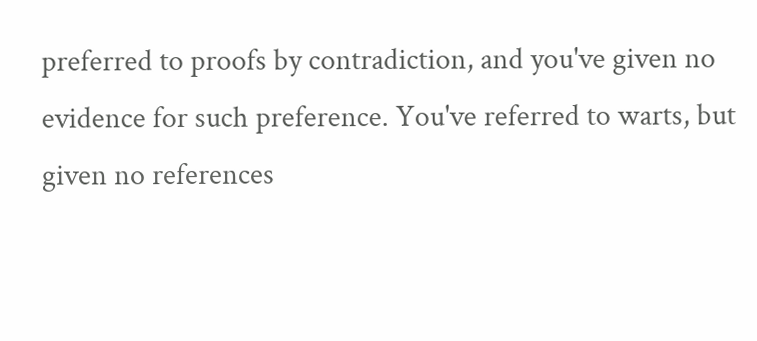preferred to proofs by contradiction, and you've given no evidence for such preference. You've referred to warts, but given no references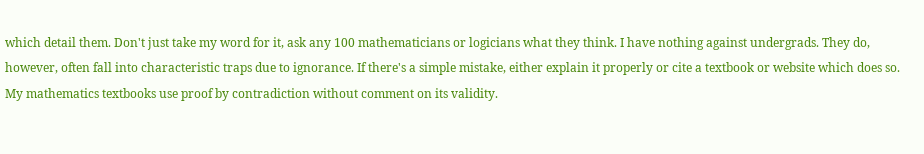which detail them. Don't just take my word for it, ask any 100 mathematicians or logicians what they think. I have nothing against undergrads. They do, however, often fall into characteristic traps due to ignorance. If there's a simple mistake, either explain it properly or cite a textbook or website which does so. My mathematics textbooks use proof by contradiction without comment on its validity.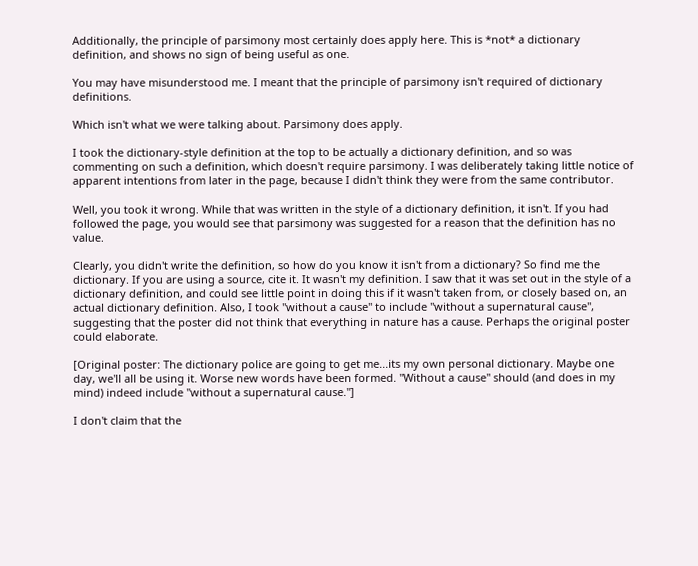Additionally, the principle of parsimony most certainly does apply here. This is *not* a dictionary definition, and shows no sign of being useful as one.

You may have misunderstood me. I meant that the principle of parsimony isn't required of dictionary definitions.

Which isn't what we were talking about. Parsimony does apply.

I took the dictionary-style definition at the top to be actually a dictionary definition, and so was commenting on such a definition, which doesn't require parsimony. I was deliberately taking little notice of apparent intentions from later in the page, because I didn't think they were from the same contributor.

Well, you took it wrong. While that was written in the style of a dictionary definition, it isn't. If you had followed the page, you would see that parsimony was suggested for a reason that the definition has no value.

Clearly, you didn't write the definition, so how do you know it isn't from a dictionary? So find me the dictionary. If you are using a source, cite it. It wasn't my definition. I saw that it was set out in the style of a dictionary definition, and could see little point in doing this if it wasn't taken from, or closely based on, an actual dictionary definition. Also, I took "without a cause" to include "without a supernatural cause", suggesting that the poster did not think that everything in nature has a cause. Perhaps the original poster could elaborate.

[Original poster: The dictionary police are going to get me...its my own personal dictionary. Maybe one day, we'll all be using it. Worse new words have been formed. "Without a cause" should (and does in my mind) indeed include "without a supernatural cause."]

I don't claim that the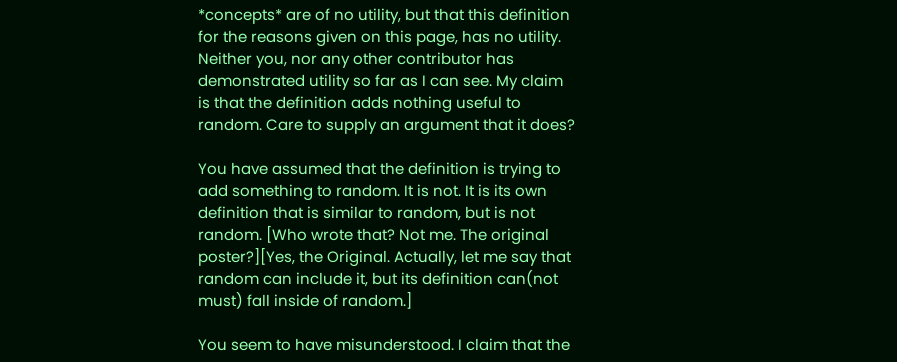*concepts* are of no utility, but that this definition for the reasons given on this page, has no utility. Neither you, nor any other contributor has demonstrated utility so far as I can see. My claim is that the definition adds nothing useful to random. Care to supply an argument that it does?

You have assumed that the definition is trying to add something to random. It is not. It is its own definition that is similar to random, but is not random. [Who wrote that? Not me. The original poster?][Yes, the Original. Actually, let me say that random can include it, but its definition can(not must) fall inside of random.]

You seem to have misunderstood. I claim that the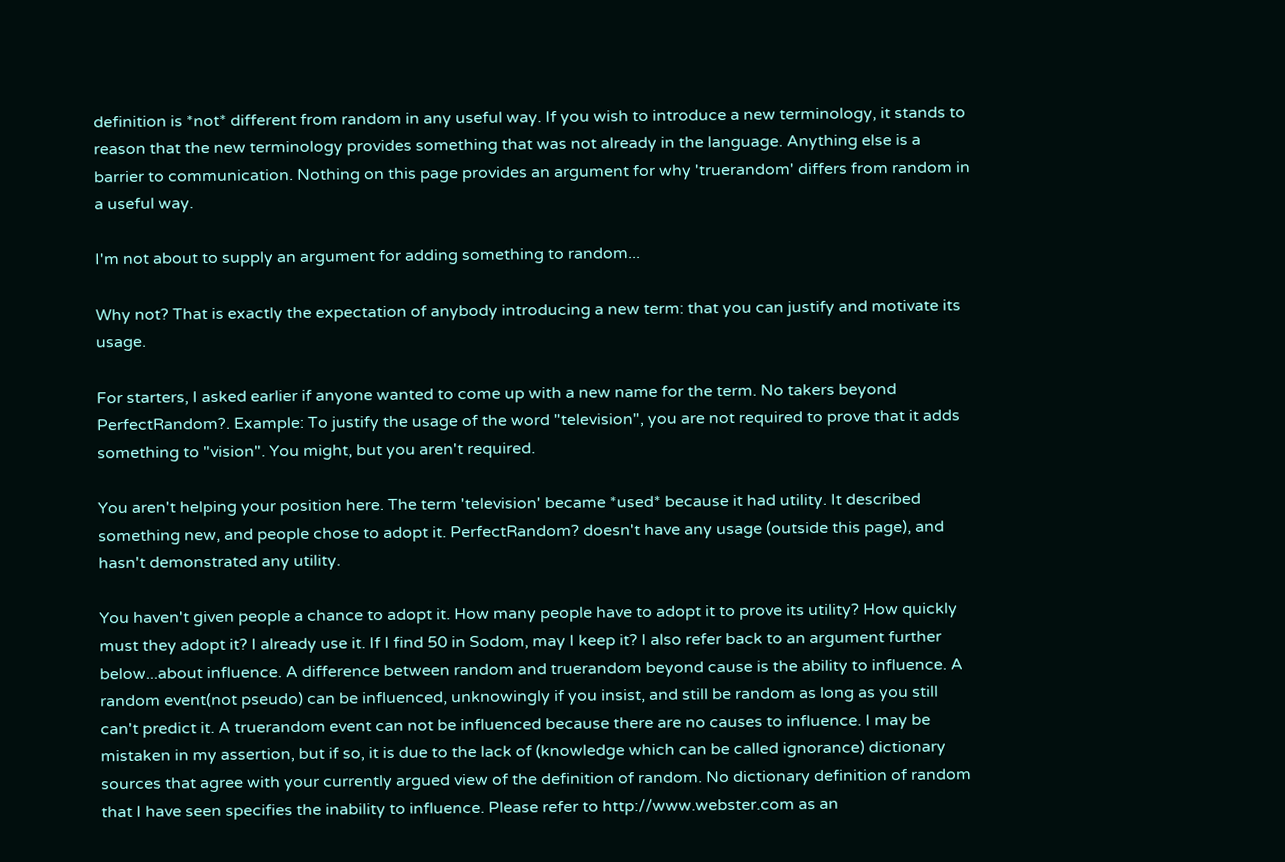definition is *not* different from random in any useful way. If you wish to introduce a new terminology, it stands to reason that the new terminology provides something that was not already in the language. Anything else is a barrier to communication. Nothing on this page provides an argument for why 'truerandom' differs from random in a useful way.

I'm not about to supply an argument for adding something to random...

Why not? That is exactly the expectation of anybody introducing a new term: that you can justify and motivate its usage.

For starters, I asked earlier if anyone wanted to come up with a new name for the term. No takers beyond PerfectRandom?. Example: To justify the usage of the word "television", you are not required to prove that it adds something to "vision". You might, but you aren't required.

You aren't helping your position here. The term 'television' became *used* because it had utility. It described something new, and people chose to adopt it. PerfectRandom? doesn't have any usage (outside this page), and hasn't demonstrated any utility.

You haven't given people a chance to adopt it. How many people have to adopt it to prove its utility? How quickly must they adopt it? I already use it. If I find 50 in Sodom, may I keep it? I also refer back to an argument further below...about influence. A difference between random and truerandom beyond cause is the ability to influence. A random event(not pseudo) can be influenced, unknowingly if you insist, and still be random as long as you still can't predict it. A truerandom event can not be influenced because there are no causes to influence. I may be mistaken in my assertion, but if so, it is due to the lack of (knowledge which can be called ignorance) dictionary sources that agree with your currently argued view of the definition of random. No dictionary definition of random that I have seen specifies the inability to influence. Please refer to http://www.webster.com as an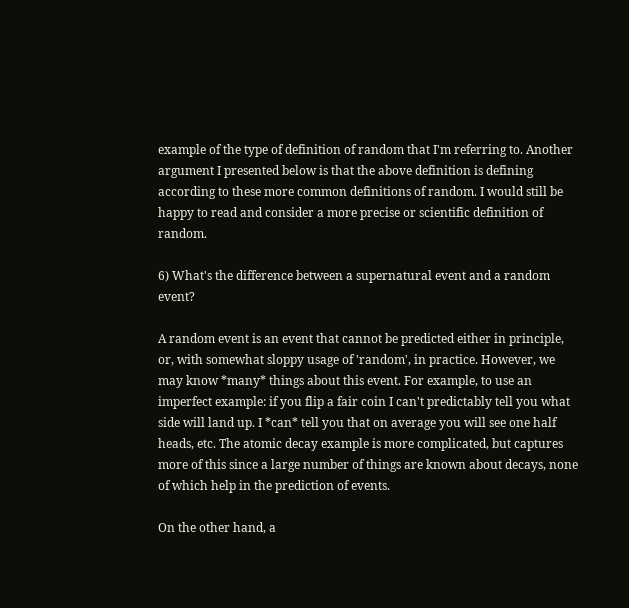example of the type of definition of random that I'm referring to. Another argument I presented below is that the above definition is defining according to these more common definitions of random. I would still be happy to read and consider a more precise or scientific definition of random.

6) What's the difference between a supernatural event and a random event?

A random event is an event that cannot be predicted either in principle, or, with somewhat sloppy usage of 'random', in practice. However, we may know *many* things about this event. For example, to use an imperfect example: if you flip a fair coin I can't predictably tell you what side will land up. I *can* tell you that on average you will see one half heads, etc. The atomic decay example is more complicated, but captures more of this since a large number of things are known about decays, none of which help in the prediction of events.

On the other hand, a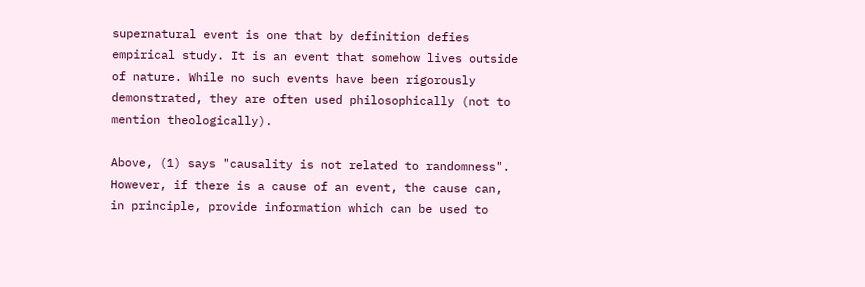supernatural event is one that by definition defies empirical study. It is an event that somehow lives outside of nature. While no such events have been rigorously demonstrated, they are often used philosophically (not to mention theologically).

Above, (1) says "causality is not related to randomness". However, if there is a cause of an event, the cause can, in principle, provide information which can be used to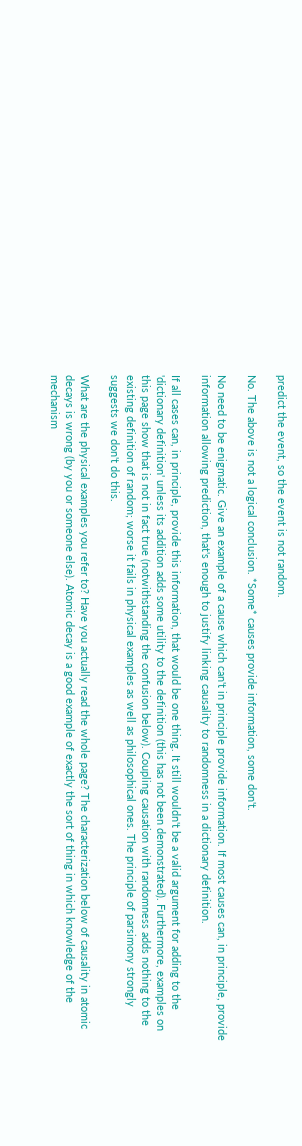predict the event, so the event is not random.

No. The above is not a logical conclusion. *Some* causes provide information, some don't.

No need to be enigmatic. Give an example of a cause which can't in principle provide information. If most causes can, in principle, provide information allowing prediction, that's enough to justify linking causality to randomness in a dictionary definition.

If all cases can, in principle, provide this information, that would be one thing. It still wouldn't be a valid argument for adding to the 'dictionary definition' unless its addition adds some utility to the definition (this has not been demonstrated). Furthermore, examples on this page show that is not in fact true (notwithstanding the confusion below). Coupling causation with randomness adds nothing to the existing definition of random; worse it fails in physical examples as well as philosophical ones. The principle of parsimony strongly suggests we don't do this.

What are the physical examples you refer to? Have you actually read the whole page? The characterization below of causality in atomic decays is wrong (by you or someone else). Atomic decay is a good example of exactly the sort of thing in which knowledge of the mechanism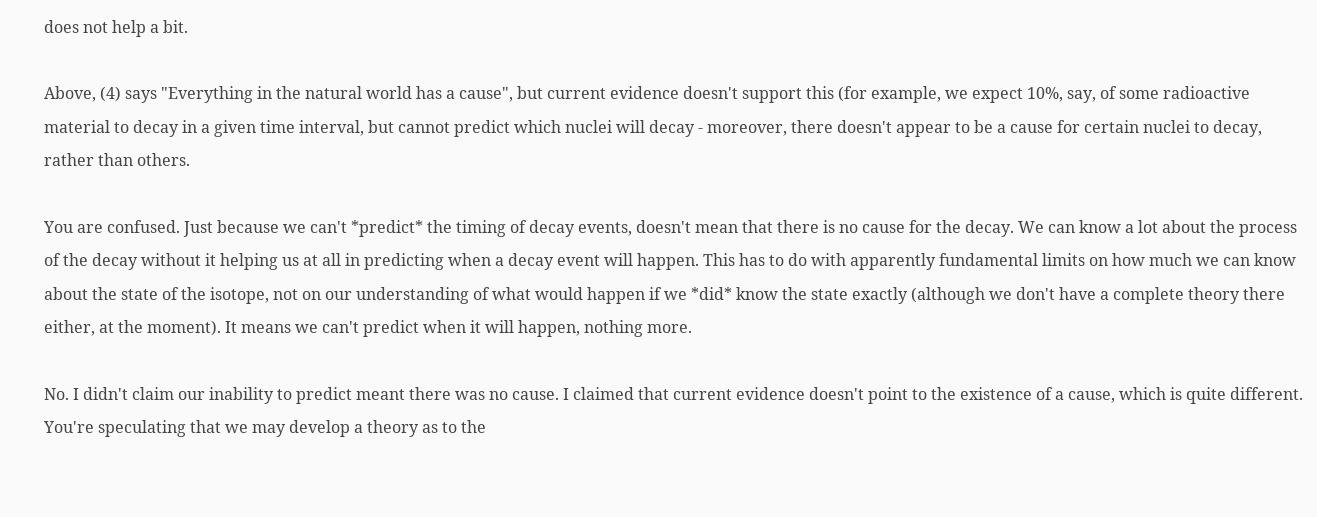does not help a bit.

Above, (4) says "Everything in the natural world has a cause", but current evidence doesn't support this (for example, we expect 10%, say, of some radioactive material to decay in a given time interval, but cannot predict which nuclei will decay - moreover, there doesn't appear to be a cause for certain nuclei to decay, rather than others.

You are confused. Just because we can't *predict* the timing of decay events, doesn't mean that there is no cause for the decay. We can know a lot about the process of the decay without it helping us at all in predicting when a decay event will happen. This has to do with apparently fundamental limits on how much we can know about the state of the isotope, not on our understanding of what would happen if we *did* know the state exactly (although we don't have a complete theory there either, at the moment). It means we can't predict when it will happen, nothing more.

No. I didn't claim our inability to predict meant there was no cause. I claimed that current evidence doesn't point to the existence of a cause, which is quite different. You're speculating that we may develop a theory as to the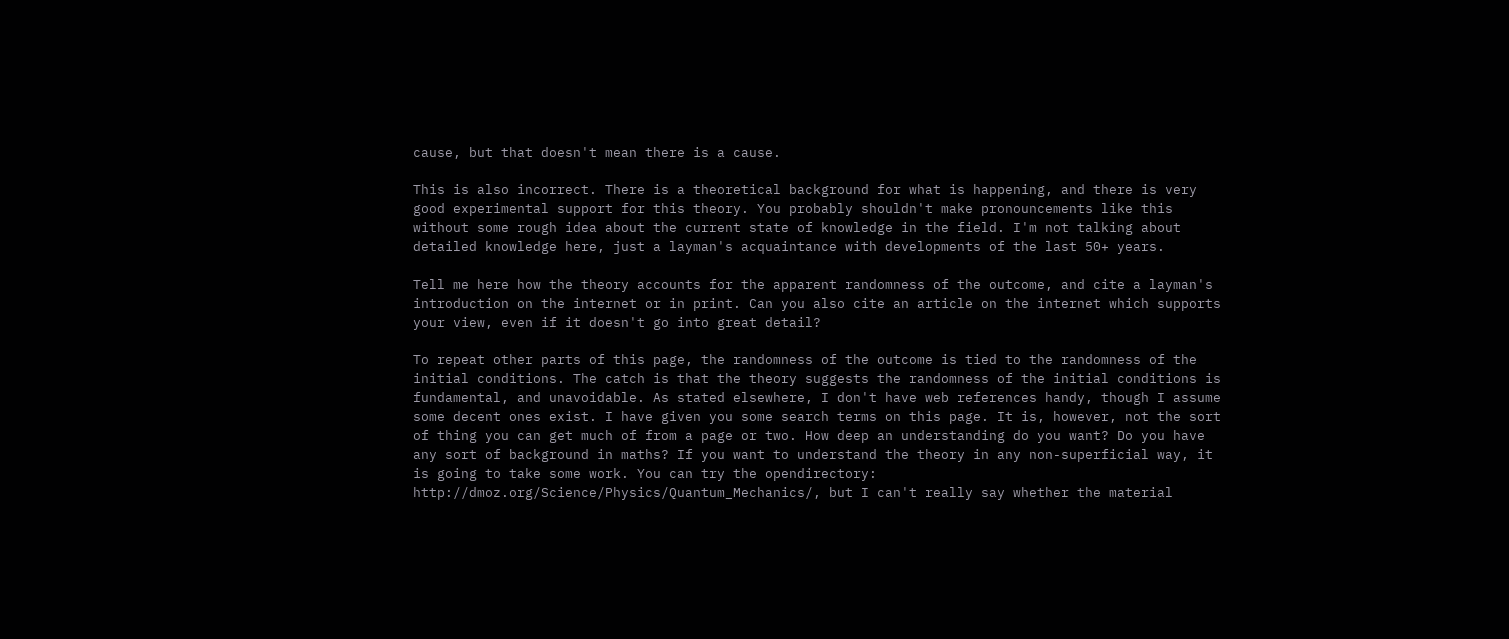cause, but that doesn't mean there is a cause.

This is also incorrect. There is a theoretical background for what is happening, and there is very good experimental support for this theory. You probably shouldn't make pronouncements like this without some rough idea about the current state of knowledge in the field. I'm not talking about detailed knowledge here, just a layman's acquaintance with developments of the last 50+ years.

Tell me here how the theory accounts for the apparent randomness of the outcome, and cite a layman's introduction on the internet or in print. Can you also cite an article on the internet which supports your view, even if it doesn't go into great detail?

To repeat other parts of this page, the randomness of the outcome is tied to the randomness of the initial conditions. The catch is that the theory suggests the randomness of the initial conditions is fundamental, and unavoidable. As stated elsewhere, I don't have web references handy, though I assume some decent ones exist. I have given you some search terms on this page. It is, however, not the sort of thing you can get much of from a page or two. How deep an understanding do you want? Do you have any sort of background in maths? If you want to understand the theory in any non-superficial way, it is going to take some work. You can try the opendirectory: http://dmoz.org/Science/Physics/Quantum_Mechanics/, but I can't really say whether the material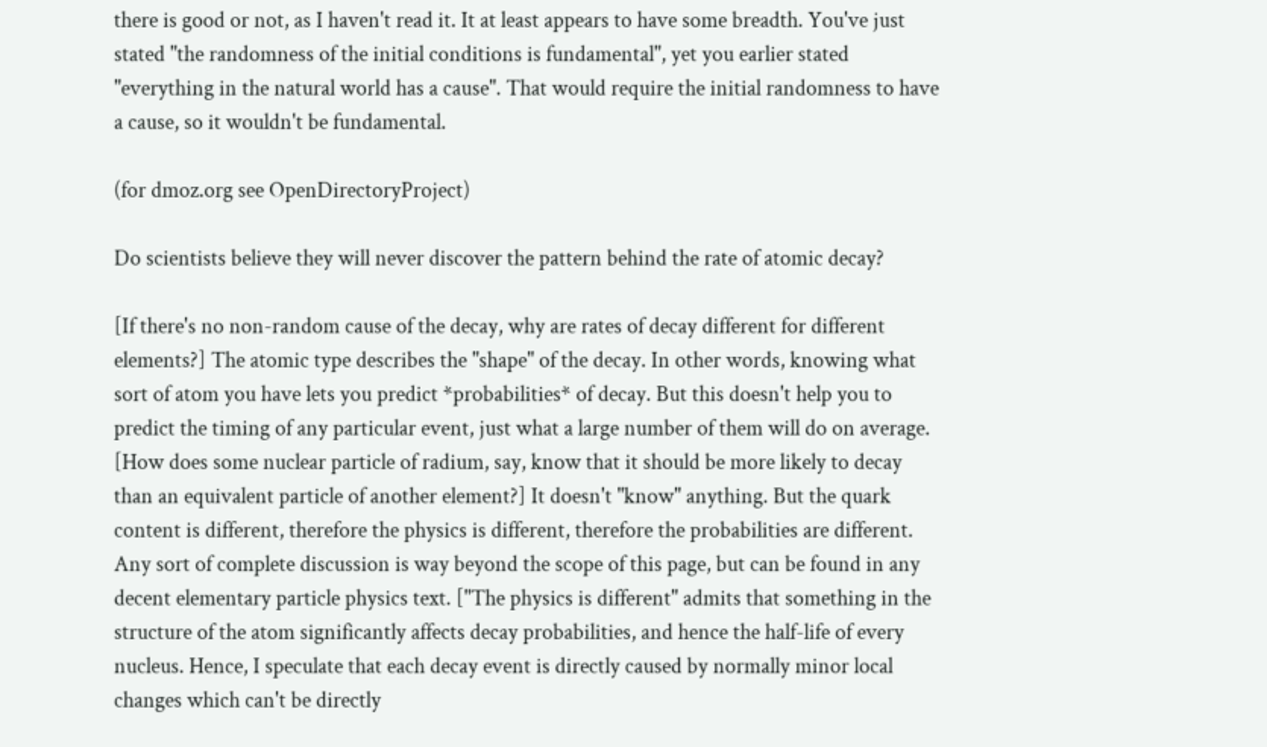there is good or not, as I haven't read it. It at least appears to have some breadth. You've just stated "the randomness of the initial conditions is fundamental", yet you earlier stated "everything in the natural world has a cause". That would require the initial randomness to have a cause, so it wouldn't be fundamental.

(for dmoz.org see OpenDirectoryProject)

Do scientists believe they will never discover the pattern behind the rate of atomic decay?

[If there's no non-random cause of the decay, why are rates of decay different for different elements?] The atomic type describes the "shape" of the decay. In other words, knowing what sort of atom you have lets you predict *probabilities* of decay. But this doesn't help you to predict the timing of any particular event, just what a large number of them will do on average. [How does some nuclear particle of radium, say, know that it should be more likely to decay than an equivalent particle of another element?] It doesn't "know" anything. But the quark content is different, therefore the physics is different, therefore the probabilities are different. Any sort of complete discussion is way beyond the scope of this page, but can be found in any decent elementary particle physics text. ["The physics is different" admits that something in the structure of the atom significantly affects decay probabilities, and hence the half-life of every nucleus. Hence, I speculate that each decay event is directly caused by normally minor local changes which can't be directly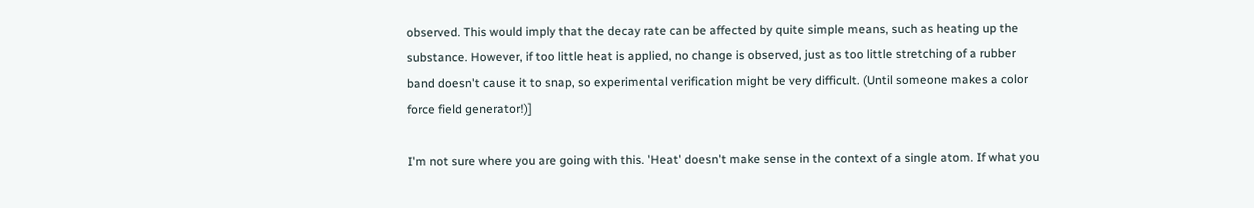observed. This would imply that the decay rate can be affected by quite simple means, such as heating up the substance. However, if too little heat is applied, no change is observed, just as too little stretching of a rubber band doesn't cause it to snap, so experimental verification might be very difficult. (Until someone makes a color force field generator!)]

I'm not sure where you are going with this. 'Heat' doesn't make sense in the context of a single atom. If what you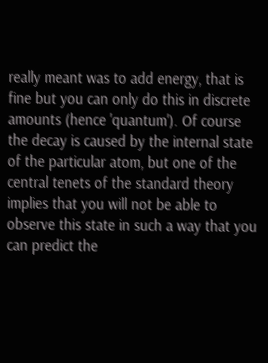really meant was to add energy, that is fine but you can only do this in discrete amounts (hence 'quantum'). Of course the decay is caused by the internal state of the particular atom, but one of the central tenets of the standard theory implies that you will not be able to observe this state in such a way that you can predict the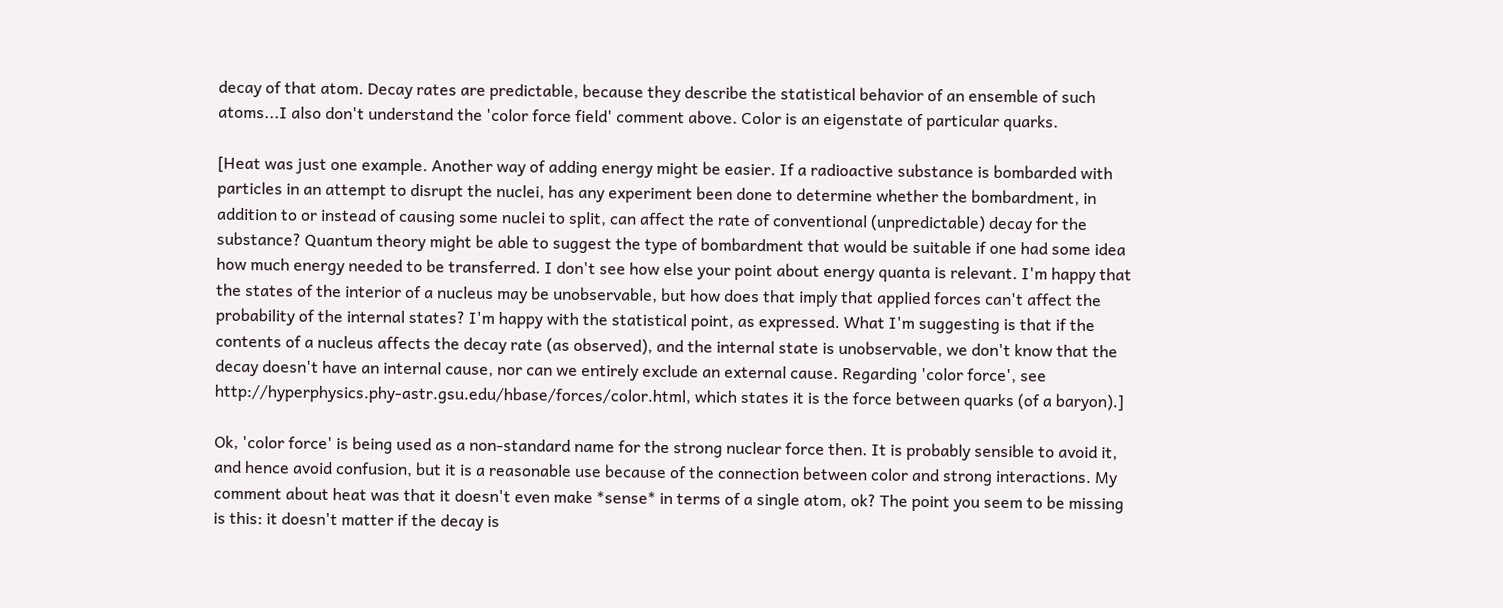decay of that atom. Decay rates are predictable, because they describe the statistical behavior of an ensemble of such atoms...I also don't understand the 'color force field' comment above. Color is an eigenstate of particular quarks.

[Heat was just one example. Another way of adding energy might be easier. If a radioactive substance is bombarded with particles in an attempt to disrupt the nuclei, has any experiment been done to determine whether the bombardment, in addition to or instead of causing some nuclei to split, can affect the rate of conventional (unpredictable) decay for the substance? Quantum theory might be able to suggest the type of bombardment that would be suitable if one had some idea how much energy needed to be transferred. I don't see how else your point about energy quanta is relevant. I'm happy that the states of the interior of a nucleus may be unobservable, but how does that imply that applied forces can't affect the probability of the internal states? I'm happy with the statistical point, as expressed. What I'm suggesting is that if the contents of a nucleus affects the decay rate (as observed), and the internal state is unobservable, we don't know that the decay doesn't have an internal cause, nor can we entirely exclude an external cause. Regarding 'color force', see http://hyperphysics.phy-astr.gsu.edu/hbase/forces/color.html, which states it is the force between quarks (of a baryon).]

Ok, 'color force' is being used as a non-standard name for the strong nuclear force then. It is probably sensible to avoid it, and hence avoid confusion, but it is a reasonable use because of the connection between color and strong interactions. My comment about heat was that it doesn't even make *sense* in terms of a single atom, ok? The point you seem to be missing is this: it doesn't matter if the decay is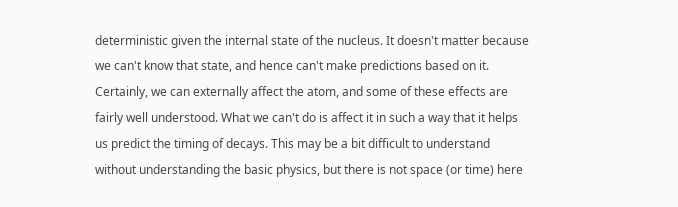deterministic given the internal state of the nucleus. It doesn't matter because we can't know that state, and hence can't make predictions based on it. Certainly, we can externally affect the atom, and some of these effects are fairly well understood. What we can't do is affect it in such a way that it helps us predict the timing of decays. This may be a bit difficult to understand without understanding the basic physics, but there is not space (or time) here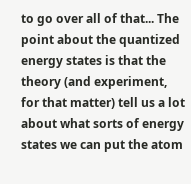to go over all of that... The point about the quantized energy states is that the theory (and experiment, for that matter) tell us a lot about what sorts of energy states we can put the atom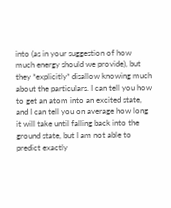into (as in your suggestion of how much energy should we provide), but they *explicitly* disallow knowing much about the particulars. I can tell you how to get an atom into an excited state, and I can tell you on average how long it will take until falling back into the ground state, but I am not able to predict exactly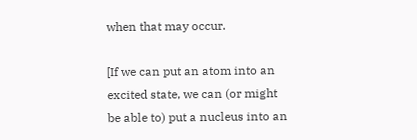when that may occur.

[If we can put an atom into an excited state, we can (or might be able to) put a nucleus into an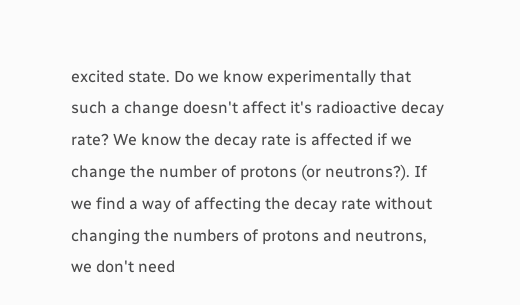excited state. Do we know experimentally that such a change doesn't affect it's radioactive decay rate? We know the decay rate is affected if we change the number of protons (or neutrons?). If we find a way of affecting the decay rate without changing the numbers of protons and neutrons, we don't need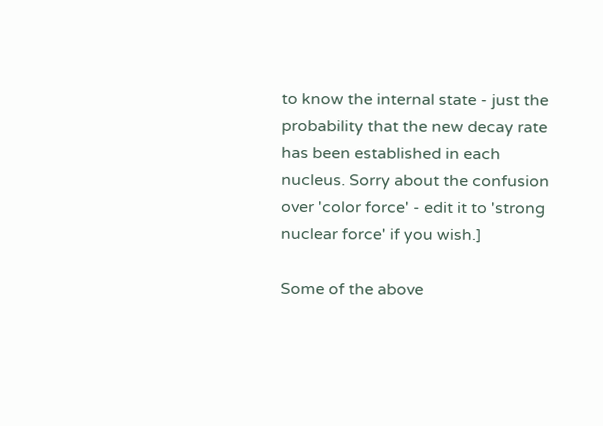to know the internal state - just the probability that the new decay rate has been established in each nucleus. Sorry about the confusion over 'color force' - edit it to 'strong nuclear force' if you wish.]

Some of the above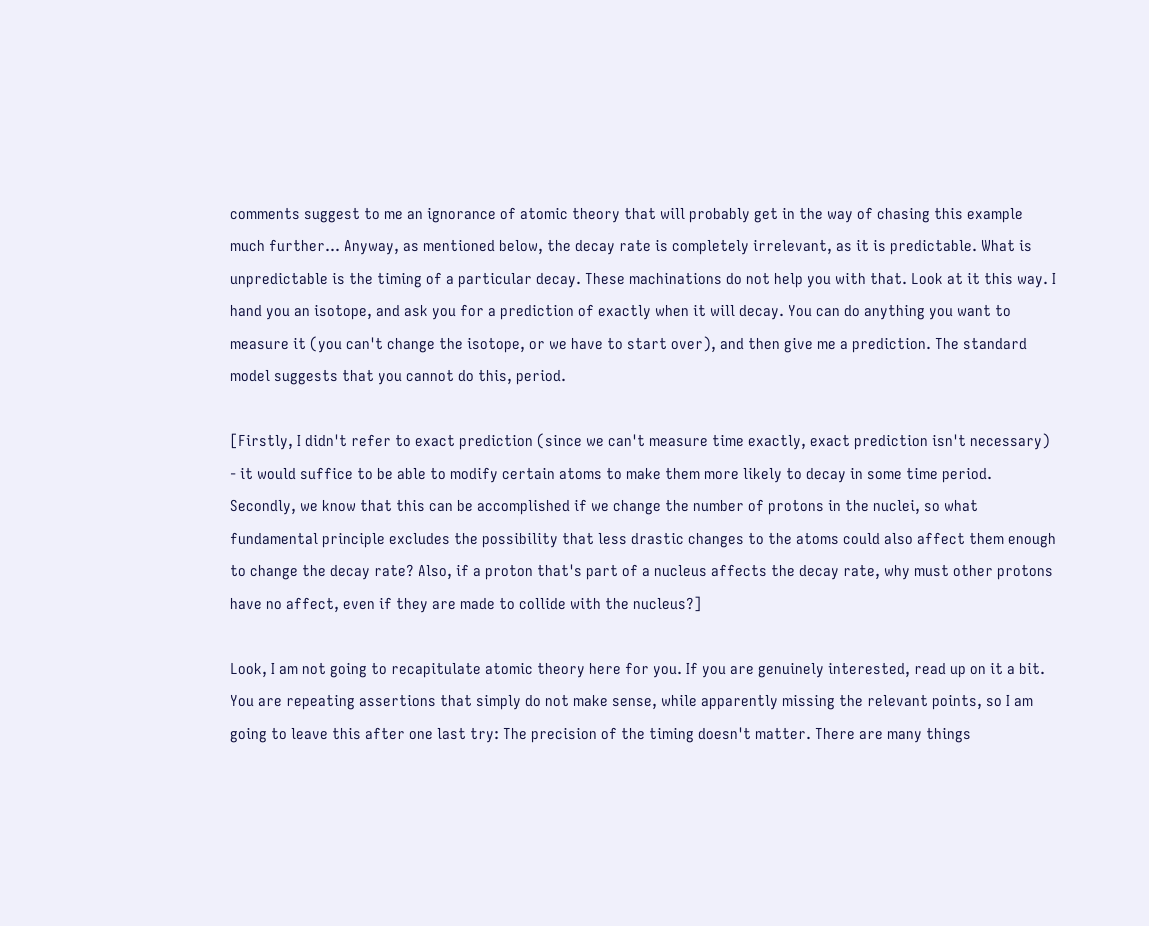comments suggest to me an ignorance of atomic theory that will probably get in the way of chasing this example much further... Anyway, as mentioned below, the decay rate is completely irrelevant, as it is predictable. What is unpredictable is the timing of a particular decay. These machinations do not help you with that. Look at it this way. I hand you an isotope, and ask you for a prediction of exactly when it will decay. You can do anything you want to measure it (you can't change the isotope, or we have to start over), and then give me a prediction. The standard model suggests that you cannot do this, period.

[Firstly, I didn't refer to exact prediction (since we can't measure time exactly, exact prediction isn't necessary) - it would suffice to be able to modify certain atoms to make them more likely to decay in some time period. Secondly, we know that this can be accomplished if we change the number of protons in the nuclei, so what fundamental principle excludes the possibility that less drastic changes to the atoms could also affect them enough to change the decay rate? Also, if a proton that's part of a nucleus affects the decay rate, why must other protons have no affect, even if they are made to collide with the nucleus?]

Look, I am not going to recapitulate atomic theory here for you. If you are genuinely interested, read up on it a bit. You are repeating assertions that simply do not make sense, while apparently missing the relevant points, so I am going to leave this after one last try: The precision of the timing doesn't matter. There are many things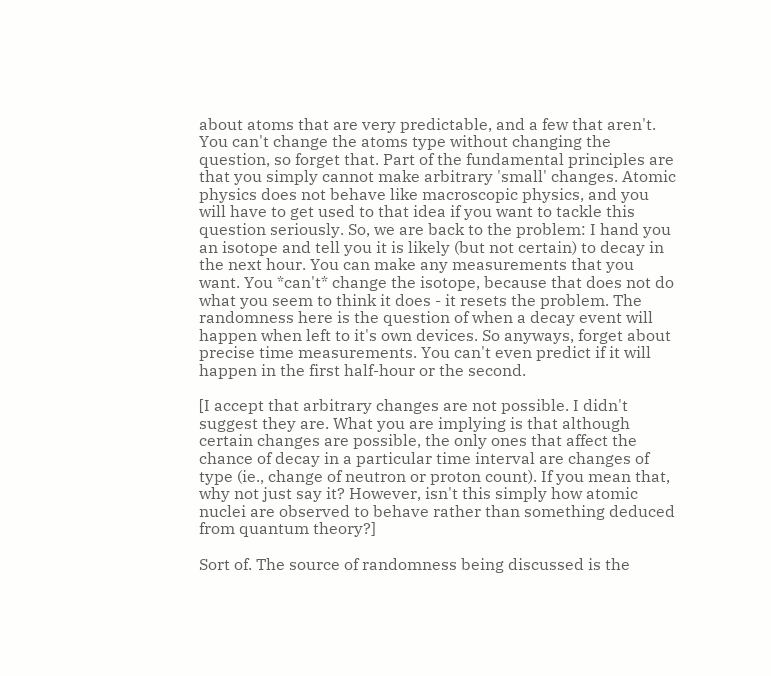about atoms that are very predictable, and a few that aren't. You can't change the atoms type without changing the question, so forget that. Part of the fundamental principles are that you simply cannot make arbitrary 'small' changes. Atomic physics does not behave like macroscopic physics, and you will have to get used to that idea if you want to tackle this question seriously. So, we are back to the problem: I hand you an isotope and tell you it is likely (but not certain) to decay in the next hour. You can make any measurements that you want. You *can't* change the isotope, because that does not do what you seem to think it does - it resets the problem. The randomness here is the question of when a decay event will happen when left to it's own devices. So anyways, forget about precise time measurements. You can't even predict if it will happen in the first half-hour or the second.

[I accept that arbitrary changes are not possible. I didn't suggest they are. What you are implying is that although certain changes are possible, the only ones that affect the chance of decay in a particular time interval are changes of type (ie., change of neutron or proton count). If you mean that, why not just say it? However, isn't this simply how atomic nuclei are observed to behave rather than something deduced from quantum theory?]

Sort of. The source of randomness being discussed is the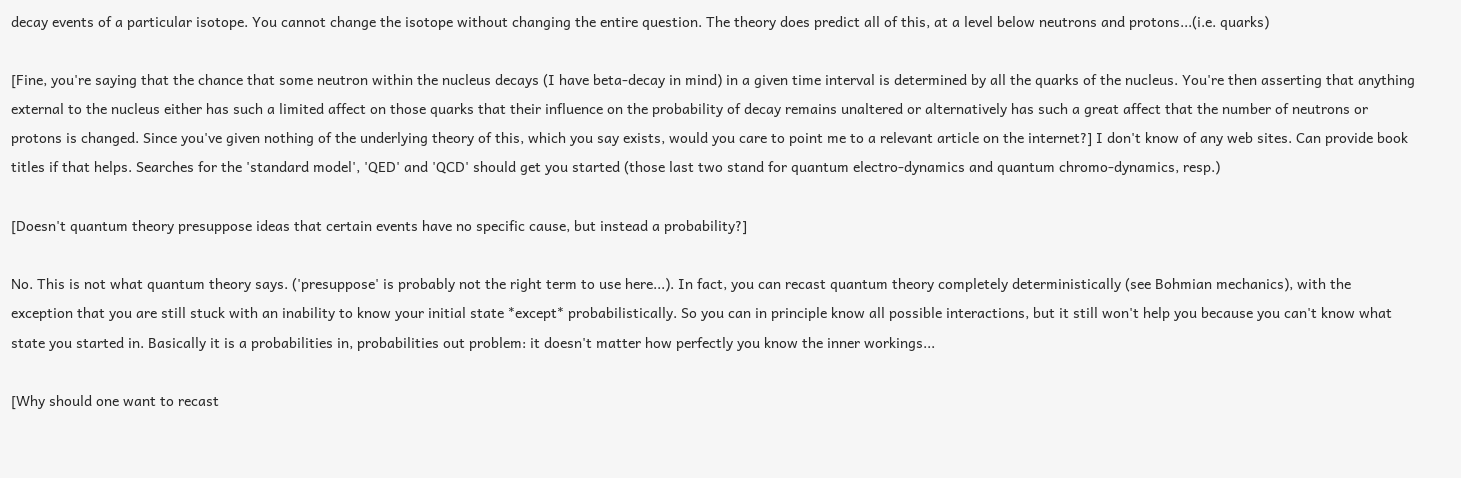decay events of a particular isotope. You cannot change the isotope without changing the entire question. The theory does predict all of this, at a level below neutrons and protons...(i.e. quarks)

[Fine, you're saying that the chance that some neutron within the nucleus decays (I have beta-decay in mind) in a given time interval is determined by all the quarks of the nucleus. You're then asserting that anything external to the nucleus either has such a limited affect on those quarks that their influence on the probability of decay remains unaltered or alternatively has such a great affect that the number of neutrons or protons is changed. Since you've given nothing of the underlying theory of this, which you say exists, would you care to point me to a relevant article on the internet?] I don't know of any web sites. Can provide book titles if that helps. Searches for the 'standard model', 'QED' and 'QCD' should get you started (those last two stand for quantum electro-dynamics and quantum chromo-dynamics, resp.)

[Doesn't quantum theory presuppose ideas that certain events have no specific cause, but instead a probability?]

No. This is not what quantum theory says. ('presuppose' is probably not the right term to use here...). In fact, you can recast quantum theory completely deterministically (see Bohmian mechanics), with the exception that you are still stuck with an inability to know your initial state *except* probabilistically. So you can in principle know all possible interactions, but it still won't help you because you can't know what state you started in. Basically it is a probabilities in, probabilities out problem: it doesn't matter how perfectly you know the inner workings...

[Why should one want to recast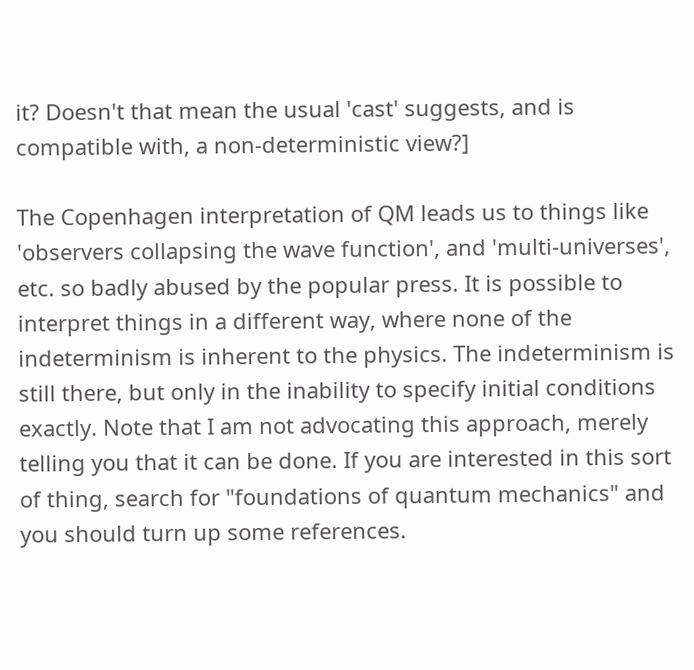it? Doesn't that mean the usual 'cast' suggests, and is compatible with, a non-deterministic view?]

The Copenhagen interpretation of QM leads us to things like 'observers collapsing the wave function', and 'multi-universes', etc. so badly abused by the popular press. It is possible to interpret things in a different way, where none of the indeterminism is inherent to the physics. The indeterminism is still there, but only in the inability to specify initial conditions exactly. Note that I am not advocating this approach, merely telling you that it can be done. If you are interested in this sort of thing, search for "foundations of quantum mechanics" and you should turn up some references.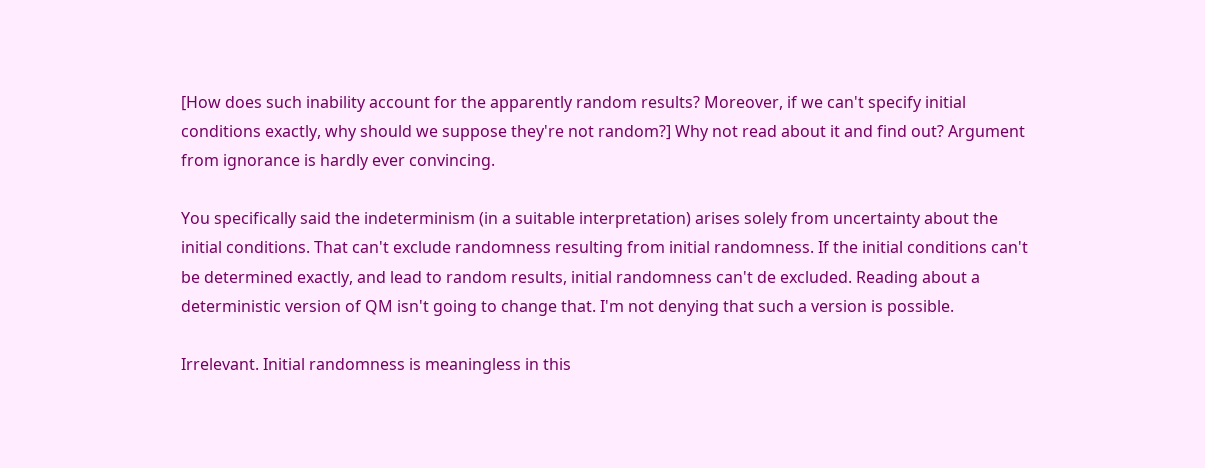[How does such inability account for the apparently random results? Moreover, if we can't specify initial conditions exactly, why should we suppose they're not random?] Why not read about it and find out? Argument from ignorance is hardly ever convincing.

You specifically said the indeterminism (in a suitable interpretation) arises solely from uncertainty about the initial conditions. That can't exclude randomness resulting from initial randomness. If the initial conditions can't be determined exactly, and lead to random results, initial randomness can't de excluded. Reading about a deterministic version of QM isn't going to change that. I'm not denying that such a version is possible.

Irrelevant. Initial randomness is meaningless in this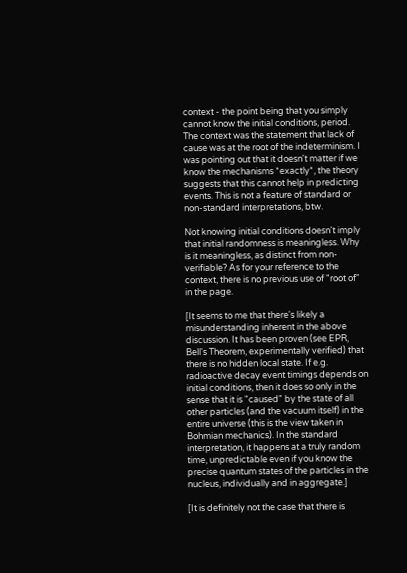context - the point being that you simply cannot know the initial conditions, period. The context was the statement that lack of cause was at the root of the indeterminism. I was pointing out that it doesn't matter if we know the mechanisms *exactly*, the theory suggests that this cannot help in predicting events. This is not a feature of standard or non-standard interpretations, btw.

Not knowing initial conditions doesn't imply that initial randomness is meaningless. Why is it meaningless, as distinct from non-verifiable? As for your reference to the context, there is no previous use of "root of" in the page.

[It seems to me that there's likely a misunderstanding inherent in the above discussion. It has been proven (see EPR, Bell's Theorem, experimentally verified) that there is no hidden local state. If e.g. radioactive decay event timings depends on initial conditions, then it does so only in the sense that it is "caused" by the state of all other particles (and the vacuum itself) in the entire universe (this is the view taken in Bohmian mechanics). In the standard interpretation, it happens at a truly random time, unpredictable even if you know the precise quantum states of the particles in the nucleus, individually and in aggregate.]

[It is definitely not the case that there is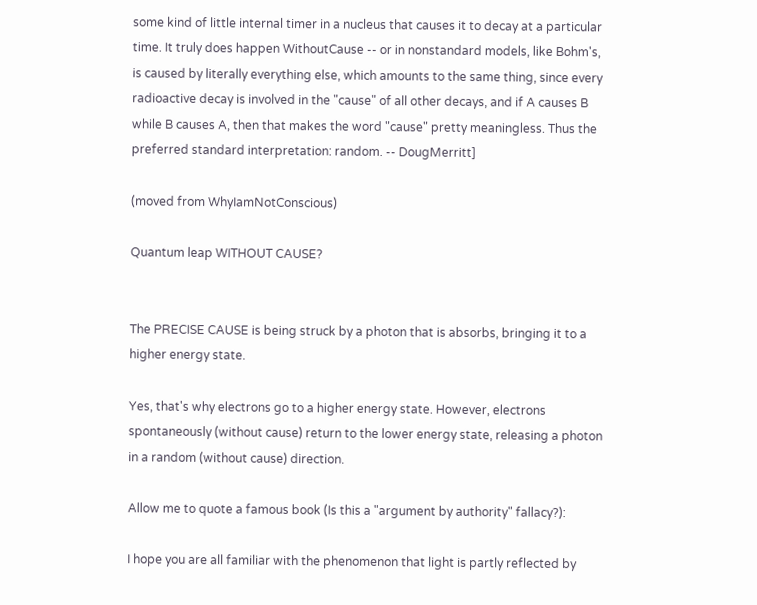some kind of little internal timer in a nucleus that causes it to decay at a particular time. It truly does happen WithoutCause -- or in nonstandard models, like Bohm's, is caused by literally everything else, which amounts to the same thing, since every radioactive decay is involved in the "cause" of all other decays, and if A causes B while B causes A, then that makes the word "cause" pretty meaningless. Thus the preferred standard interpretation: random. -- DougMerritt]

(moved from WhyIamNotConscious)

Quantum leap WITHOUT CAUSE?


The PRECISE CAUSE is being struck by a photon that is absorbs, bringing it to a higher energy state.

Yes, that's why electrons go to a higher energy state. However, electrons spontaneously (without cause) return to the lower energy state, releasing a photon in a random (without cause) direction.

Allow me to quote a famous book (Is this a "argument by authority" fallacy?):

I hope you are all familiar with the phenomenon that light is partly reflected by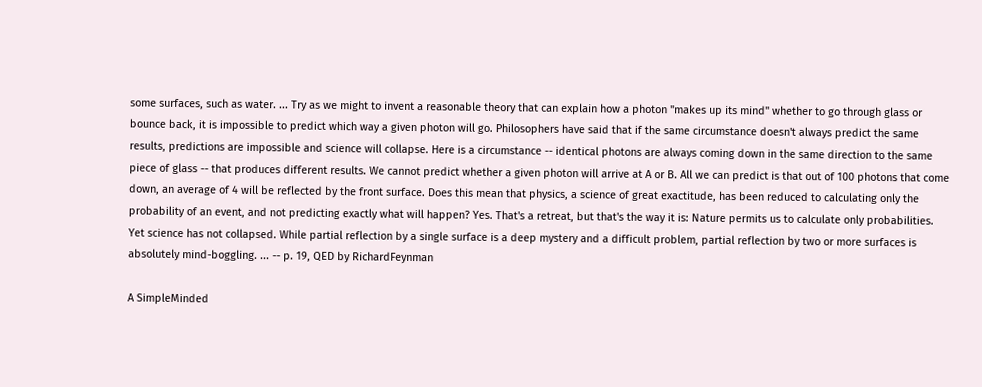some surfaces, such as water. ... Try as we might to invent a reasonable theory that can explain how a photon "makes up its mind" whether to go through glass or bounce back, it is impossible to predict which way a given photon will go. Philosophers have said that if the same circumstance doesn't always predict the same results, predictions are impossible and science will collapse. Here is a circumstance -- identical photons are always coming down in the same direction to the same piece of glass -- that produces different results. We cannot predict whether a given photon will arrive at A or B. All we can predict is that out of 100 photons that come down, an average of 4 will be reflected by the front surface. Does this mean that physics, a science of great exactitude, has been reduced to calculating only the probability of an event, and not predicting exactly what will happen? Yes. That's a retreat, but that's the way it is: Nature permits us to calculate only probabilities. Yet science has not collapsed. While partial reflection by a single surface is a deep mystery and a difficult problem, partial reflection by two or more surfaces is absolutely mind-boggling. ... -- p. 19, QED by RichardFeynman

A SimpleMinded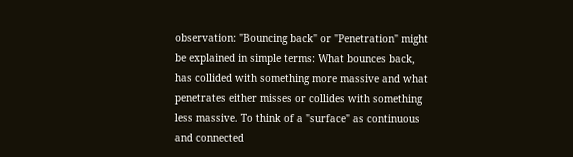observation: "Bouncing back" or "Penetration" might be explained in simple terms: What bounces back, has collided with something more massive and what penetrates either misses or collides with something less massive. To think of a "surface" as continuous and connected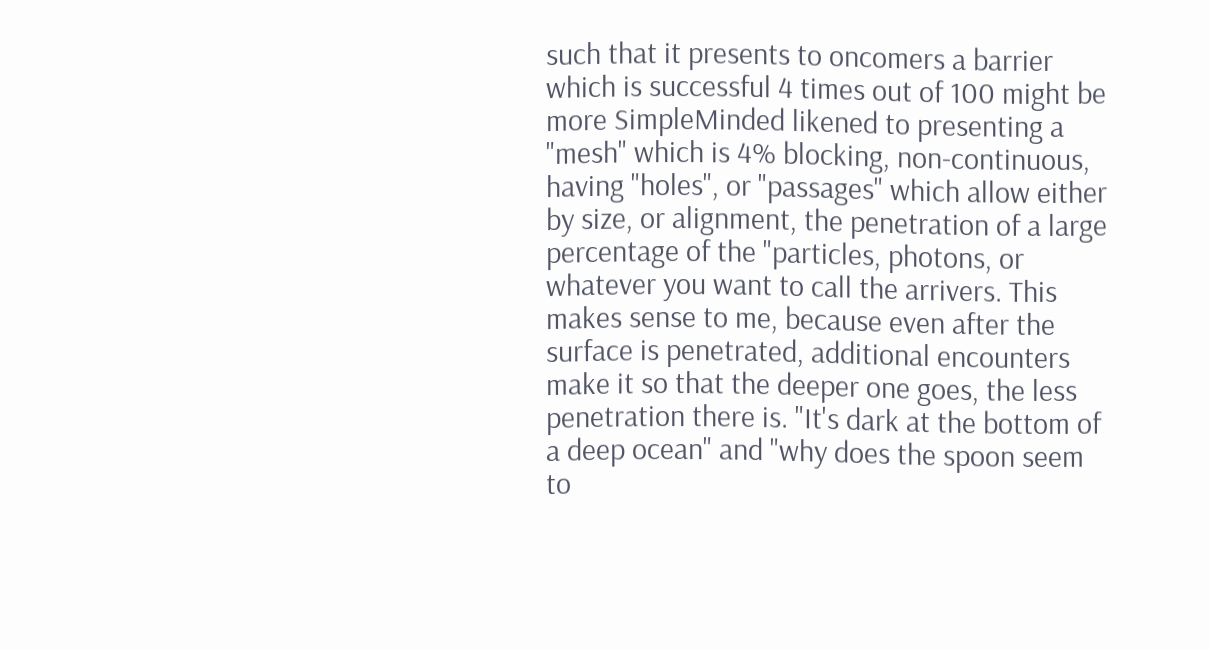such that it presents to oncomers a barrier which is successful 4 times out of 100 might be more SimpleMinded likened to presenting a "mesh" which is 4% blocking, non-continuous, having "holes", or "passages" which allow either by size, or alignment, the penetration of a large percentage of the "particles, photons, or whatever you want to call the arrivers. This makes sense to me, because even after the surface is penetrated, additional encounters make it so that the deeper one goes, the less penetration there is. "It's dark at the bottom of a deep ocean" and "why does the spoon seem to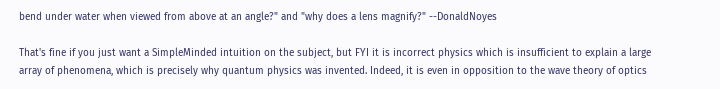bend under water when viewed from above at an angle?" and "why does a lens magnify?" --DonaldNoyes

That's fine if you just want a SimpleMinded intuition on the subject, but FYI it is incorrect physics which is insufficient to explain a large array of phenomena, which is precisely why quantum physics was invented. Indeed, it is even in opposition to the wave theory of optics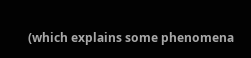(which explains some phenomena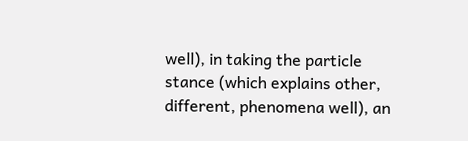well), in taking the particle stance (which explains other, different, phenomena well), an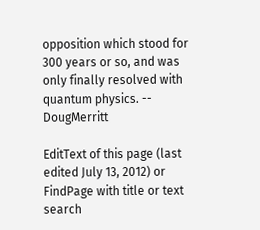opposition which stood for 300 years or so, and was only finally resolved with quantum physics. -- DougMerritt

EditText of this page (last edited July 13, 2012) or FindPage with title or text search